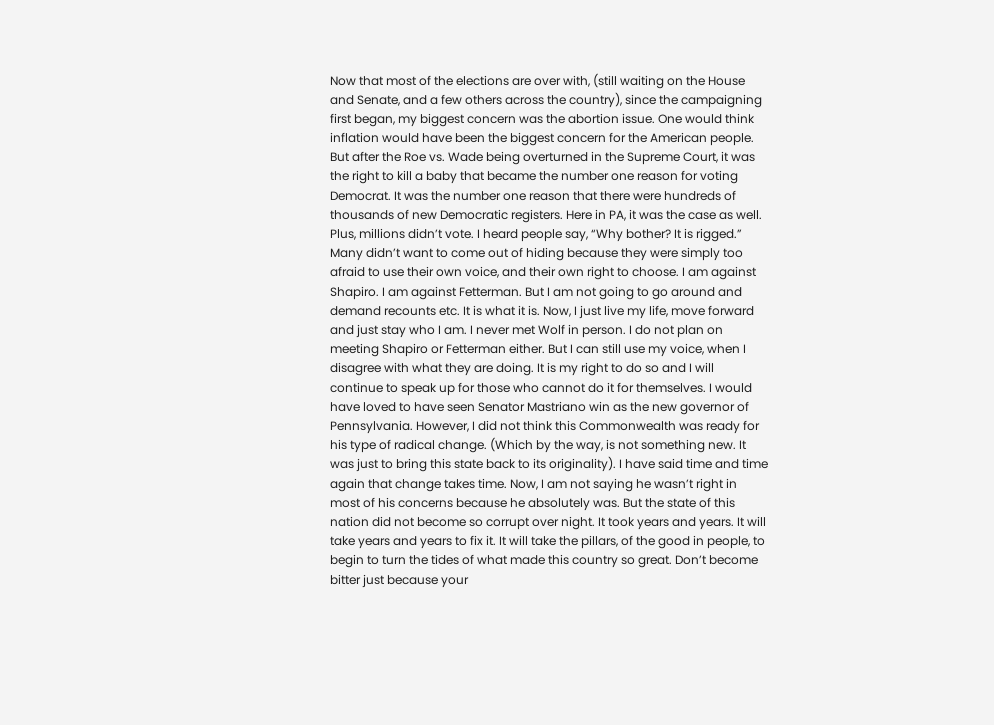Now that most of the elections are over with, (still waiting on the House and Senate, and a few others across the country), since the campaigning first began, my biggest concern was the abortion issue. One would think inflation would have been the biggest concern for the American people. But after the Roe vs. Wade being overturned in the Supreme Court, it was the right to kill a baby that became the number one reason for voting Democrat. It was the number one reason that there were hundreds of thousands of new Democratic registers. Here in PA, it was the case as well. Plus, millions didn’t vote. I heard people say, “Why bother? It is rigged.” Many didn’t want to come out of hiding because they were simply too afraid to use their own voice, and their own right to choose. I am against Shapiro. I am against Fetterman. But I am not going to go around and demand recounts etc. It is what it is. Now, I just live my life, move forward and just stay who I am. I never met Wolf in person. I do not plan on meeting Shapiro or Fetterman either. But I can still use my voice, when I disagree with what they are doing. It is my right to do so and I will continue to speak up for those who cannot do it for themselves. I would have loved to have seen Senator Mastriano win as the new governor of Pennsylvania. However, I did not think this Commonwealth was ready for his type of radical change. (Which by the way, is not something new. It was just to bring this state back to its originality). I have said time and time again that change takes time. Now, I am not saying he wasn’t right in most of his concerns because he absolutely was. But the state of this nation did not become so corrupt over night. It took years and years. It will take years and years to fix it. It will take the pillars, of the good in people, to begin to turn the tides of what made this country so great. Don’t become bitter just because your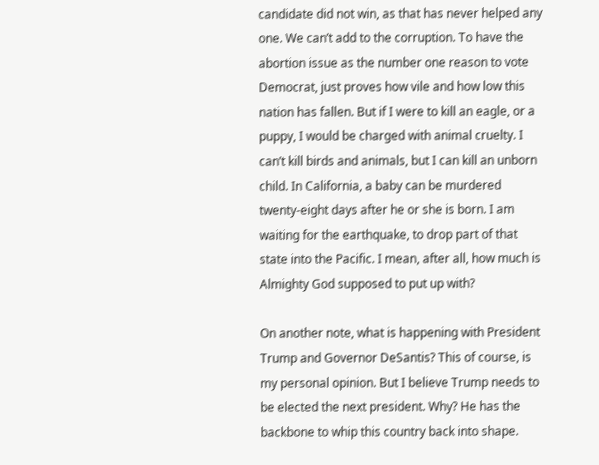candidate did not win, as that has never helped any one. We can’t add to the corruption. To have the abortion issue as the number one reason to vote Democrat, just proves how vile and how low this nation has fallen. But if I were to kill an eagle, or a puppy, I would be charged with animal cruelty. I can’t kill birds and animals, but I can kill an unborn child. In California, a baby can be murdered twenty-eight days after he or she is born. I am waiting for the earthquake, to drop part of that state into the Pacific. I mean, after all, how much is Almighty God supposed to put up with?

On another note, what is happening with President Trump and Governor DeSantis? This of course, is my personal opinion. But I believe Trump needs to be elected the next president. Why? He has the backbone to whip this country back into shape.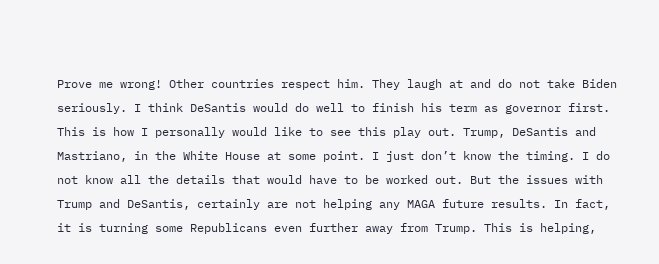Prove me wrong! Other countries respect him. They laugh at and do not take Biden seriously. I think DeSantis would do well to finish his term as governor first. This is how I personally would like to see this play out. Trump, DeSantis and Mastriano, in the White House at some point. I just don’t know the timing. I do not know all the details that would have to be worked out. But the issues with Trump and DeSantis, certainly are not helping any MAGA future results. In fact, it is turning some Republicans even further away from Trump. This is helping,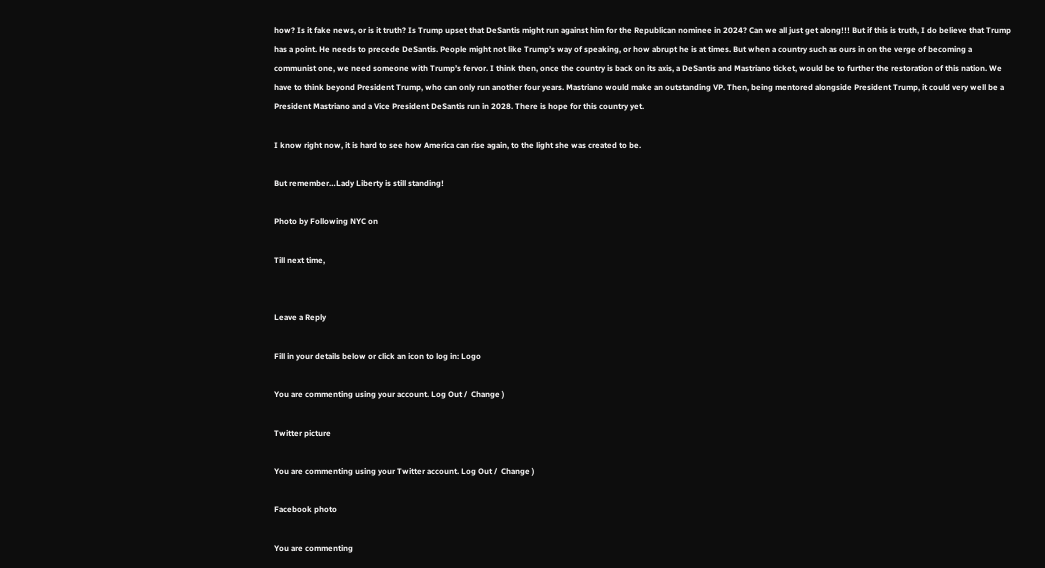how? Is it fake news, or is it truth? Is Trump upset that DeSantis might run against him for the Republican nominee in 2024? Can we all just get along!!! But if this is truth, I do believe that Trump has a point. He needs to precede DeSantis. People might not like Trump’s way of speaking, or how abrupt he is at times. But when a country such as ours in on the verge of becoming a communist one, we need someone with Trump’s fervor. I think then, once the country is back on its axis, a DeSantis and Mastriano ticket, would be to further the restoration of this nation. We have to think beyond President Trump, who can only run another four years. Mastriano would make an outstanding VP. Then, being mentored alongside President Trump, it could very well be a President Mastriano and a Vice President DeSantis run in 2028. There is hope for this country yet.

I know right now, it is hard to see how America can rise again, to the light she was created to be.

But remember…Lady Liberty is still standing!

Photo by Following NYC on

Till next time,


Leave a Reply

Fill in your details below or click an icon to log in: Logo

You are commenting using your account. Log Out /  Change )

Twitter picture

You are commenting using your Twitter account. Log Out /  Change )

Facebook photo

You are commenting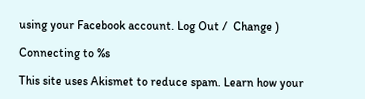using your Facebook account. Log Out /  Change )

Connecting to %s

This site uses Akismet to reduce spam. Learn how your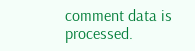comment data is processed.